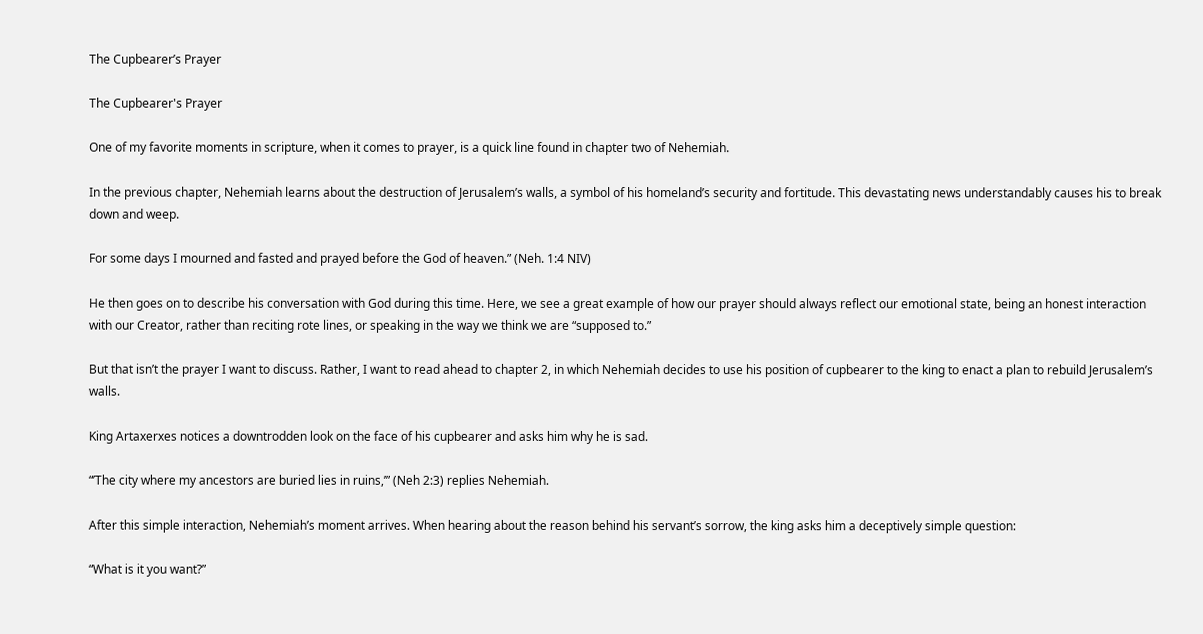The Cupbearer’s Prayer

The Cupbearer's Prayer

One of my favorite moments in scripture, when it comes to prayer, is a quick line found in chapter two of Nehemiah.

In the previous chapter, Nehemiah learns about the destruction of Jerusalem’s walls, a symbol of his homeland’s security and fortitude. This devastating news understandably causes his to break down and weep.

For some days I mourned and fasted and prayed before the God of heaven.” (Neh. 1:4 NIV)

He then goes on to describe his conversation with God during this time. Here, we see a great example of how our prayer should always reflect our emotional state, being an honest interaction with our Creator, rather than reciting rote lines, or speaking in the way we think we are “supposed to.”

But that isn’t the prayer I want to discuss. Rather, I want to read ahead to chapter 2, in which Nehemiah decides to use his position of cupbearer to the king to enact a plan to rebuild Jerusalem’s walls.

King Artaxerxes notices a downtrodden look on the face of his cupbearer and asks him why he is sad.

“’The city where my ancestors are buried lies in ruins,’” (Neh 2:3) replies Nehemiah.

After this simple interaction, Nehemiah’s moment arrives. When hearing about the reason behind his servant’s sorrow, the king asks him a deceptively simple question:

“What is it you want?”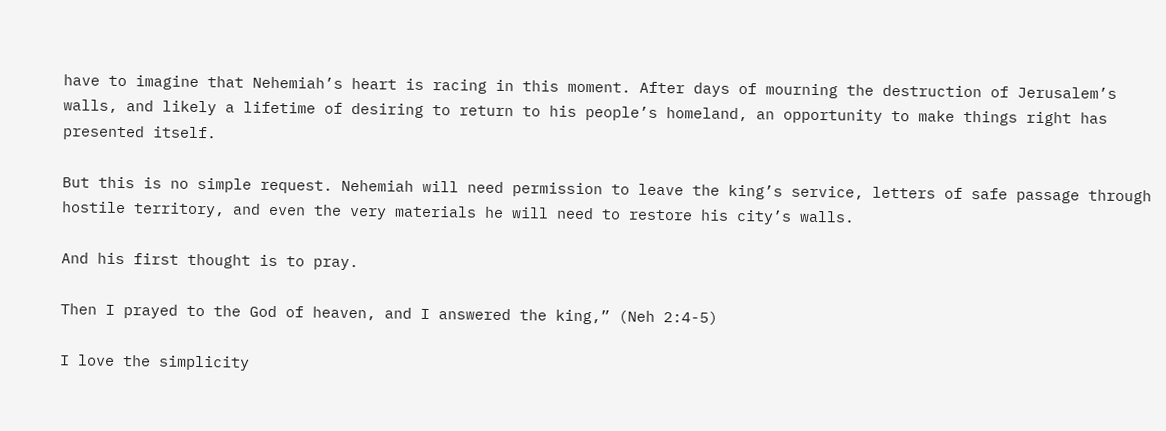have to imagine that Nehemiah’s heart is racing in this moment. After days of mourning the destruction of Jerusalem’s walls, and likely a lifetime of desiring to return to his people’s homeland, an opportunity to make things right has presented itself.

But this is no simple request. Nehemiah will need permission to leave the king’s service, letters of safe passage through hostile territory, and even the very materials he will need to restore his city’s walls.

And his first thought is to pray.

Then I prayed to the God of heaven, and I answered the king,” (Neh 2:4-5)

I love the simplicity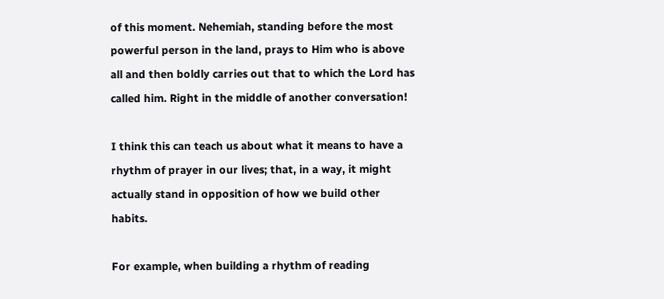of this moment. Nehemiah, standing before the most powerful person in the land, prays to Him who is above all and then boldly carries out that to which the Lord has called him. Right in the middle of another conversation!

I think this can teach us about what it means to have a rhythm of prayer in our lives; that, in a way, it might actually stand in opposition of how we build other habits.

For example, when building a rhythm of reading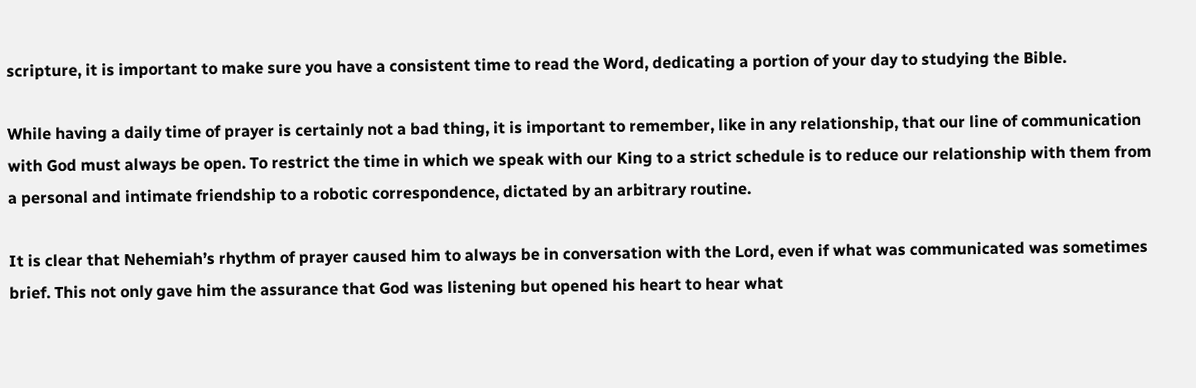scripture, it is important to make sure you have a consistent time to read the Word, dedicating a portion of your day to studying the Bible.

While having a daily time of prayer is certainly not a bad thing, it is important to remember, like in any relationship, that our line of communication with God must always be open. To restrict the time in which we speak with our King to a strict schedule is to reduce our relationship with them from a personal and intimate friendship to a robotic correspondence, dictated by an arbitrary routine.

It is clear that Nehemiah’s rhythm of prayer caused him to always be in conversation with the Lord, even if what was communicated was sometimes brief. This not only gave him the assurance that God was listening but opened his heart to hear what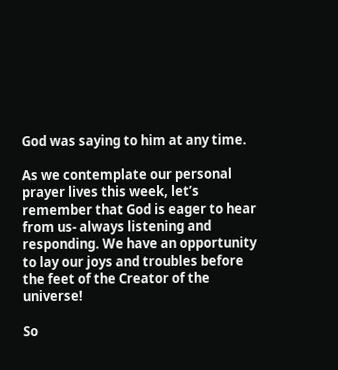God was saying to him at any time.

As we contemplate our personal prayer lives this week, let’s remember that God is eager to hear from us- always listening and responding. We have an opportunity to lay our joys and troubles before the feet of the Creator of the universe!

So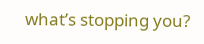what’s stopping you?